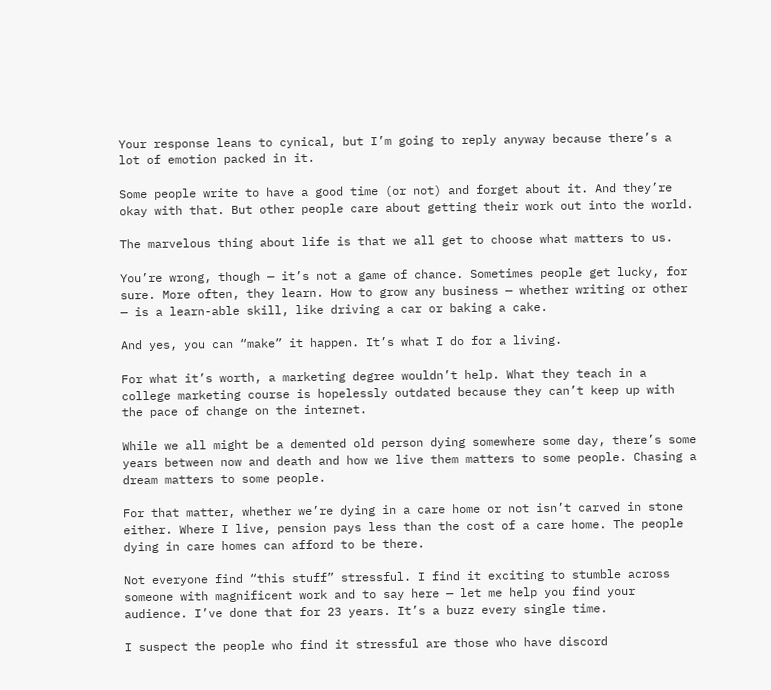Your response leans to cynical, but I’m going to reply anyway because there’s a lot of emotion packed in it.

Some people write to have a good time (or not) and forget about it. And they’re okay with that. But other people care about getting their work out into the world.

The marvelous thing about life is that we all get to choose what matters to us.

You’re wrong, though — it’s not a game of chance. Sometimes people get lucky, for sure. More often, they learn. How to grow any business — whether writing or other — is a learn-able skill, like driving a car or baking a cake.

And yes, you can “make” it happen. It’s what I do for a living.

For what it’s worth, a marketing degree wouldn’t help. What they teach in a college marketing course is hopelessly outdated because they can’t keep up with the pace of change on the internet.

While we all might be a demented old person dying somewhere some day, there’s some years between now and death and how we live them matters to some people. Chasing a dream matters to some people.

For that matter, whether we’re dying in a care home or not isn’t carved in stone either. Where I live, pension pays less than the cost of a care home. The people dying in care homes can afford to be there.

Not everyone find “this stuff” stressful. I find it exciting to stumble across someone with magnificent work and to say here — let me help you find your audience. I’ve done that for 23 years. It’s a buzz every single time.

I suspect the people who find it stressful are those who have discord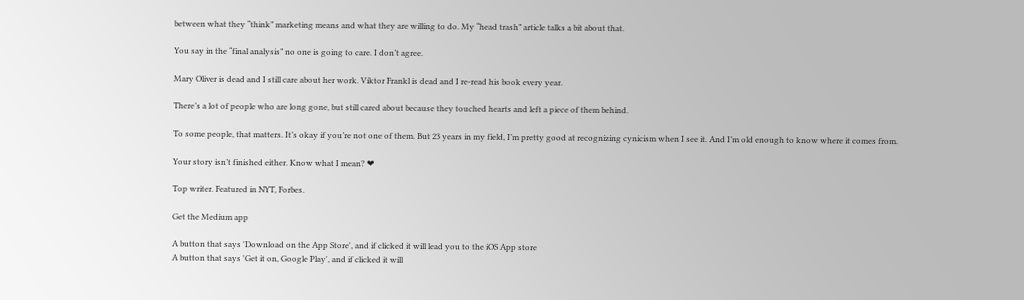between what they “think” marketing means and what they are willing to do. My “head trash” article talks a bit about that.

You say in the “final analysis” no one is going to care. I don’t agree.

Mary Oliver is dead and I still care about her work. Viktor Frankl is dead and I re-read his book every year.

There’s a lot of people who are long gone, but still cared about because they touched hearts and left a piece of them behind.

To some people, that matters. It’s okay if you’re not one of them. But 23 years in my field, I’m pretty good at recognizing cynicism when I see it. And I’m old enough to know where it comes from.

Your story isn’t finished either. Know what I mean? ❤

Top writer. Featured in NYT, Forbes.

Get the Medium app

A button that says 'Download on the App Store', and if clicked it will lead you to the iOS App store
A button that says 'Get it on, Google Play', and if clicked it will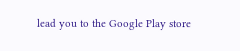lead you to the Google Play store